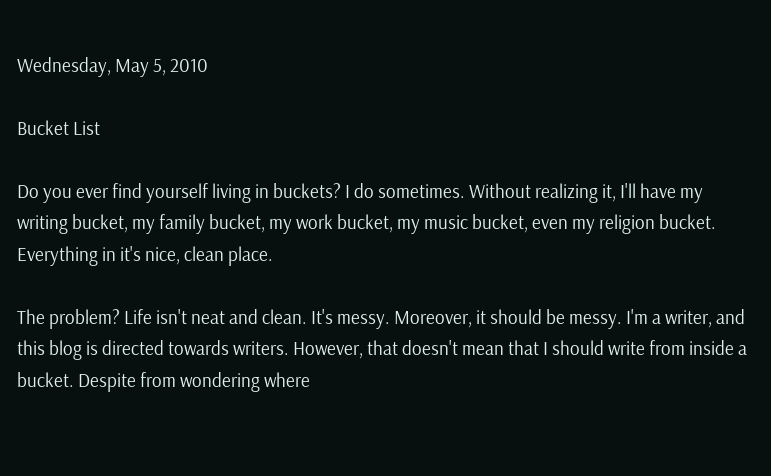Wednesday, May 5, 2010

Bucket List

Do you ever find yourself living in buckets? I do sometimes. Without realizing it, I'll have my writing bucket, my family bucket, my work bucket, my music bucket, even my religion bucket. Everything in it's nice, clean place.

The problem? Life isn't neat and clean. It's messy. Moreover, it should be messy. I'm a writer, and this blog is directed towards writers. However, that doesn't mean that I should write from inside a bucket. Despite from wondering where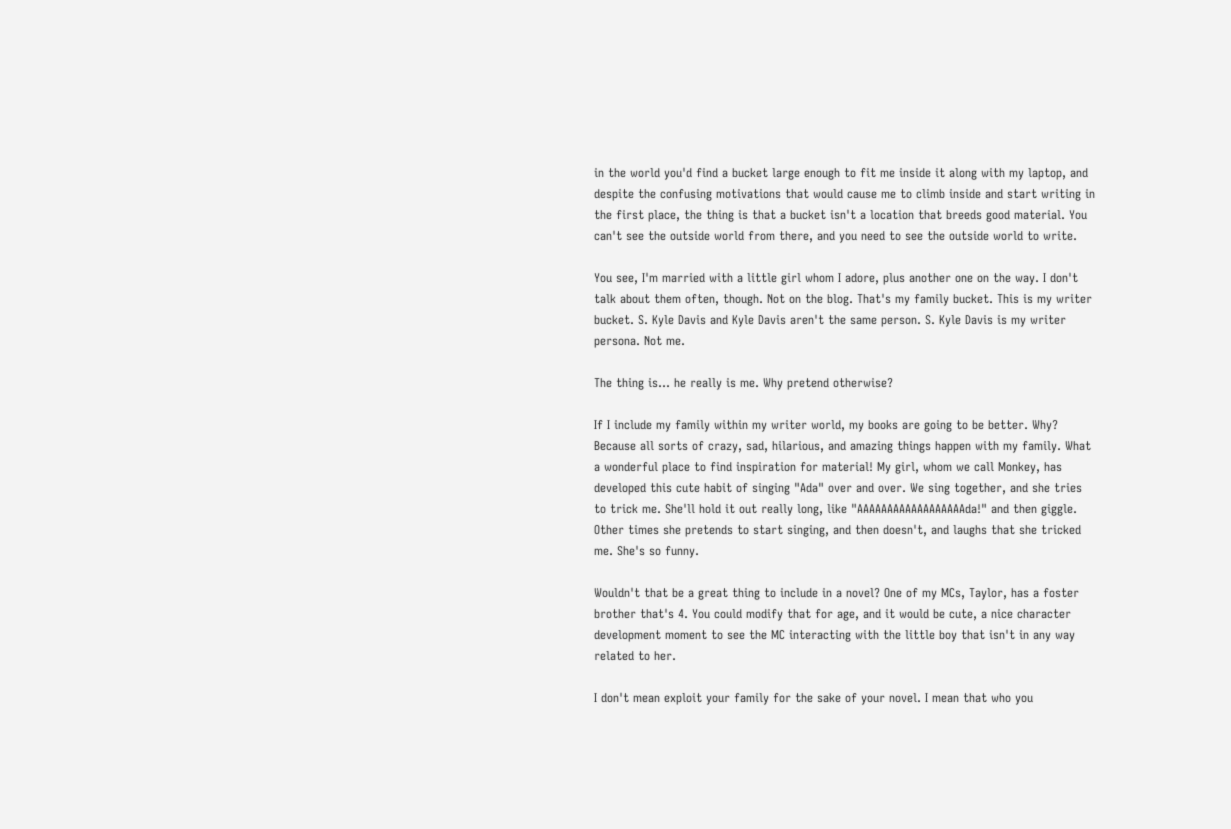in the world you'd find a bucket large enough to fit me inside it along with my laptop, and despite the confusing motivations that would cause me to climb inside and start writing in the first place, the thing is that a bucket isn't a location that breeds good material. You can't see the outside world from there, and you need to see the outside world to write.

You see, I'm married with a little girl whom I adore, plus another one on the way. I don't talk about them often, though. Not on the blog. That's my family bucket. This is my writer bucket. S. Kyle Davis and Kyle Davis aren't the same person. S. Kyle Davis is my writer persona. Not me.

The thing is... he really is me. Why pretend otherwise?

If I include my family within my writer world, my books are going to be better. Why? Because all sorts of crazy, sad, hilarious, and amazing things happen with my family. What a wonderful place to find inspiration for material! My girl, whom we call Monkey, has developed this cute habit of singing "Ada" over and over. We sing together, and she tries to trick me. She'll hold it out really long, like "AAAAAAAAAAAAAAAAAAda!" and then giggle. Other times she pretends to start singing, and then doesn't, and laughs that she tricked me. She's so funny.

Wouldn't that be a great thing to include in a novel? One of my MCs, Taylor, has a foster brother that's 4. You could modify that for age, and it would be cute, a nice character development moment to see the MC interacting with the little boy that isn't in any way related to her.

I don't mean exploit your family for the sake of your novel. I mean that who you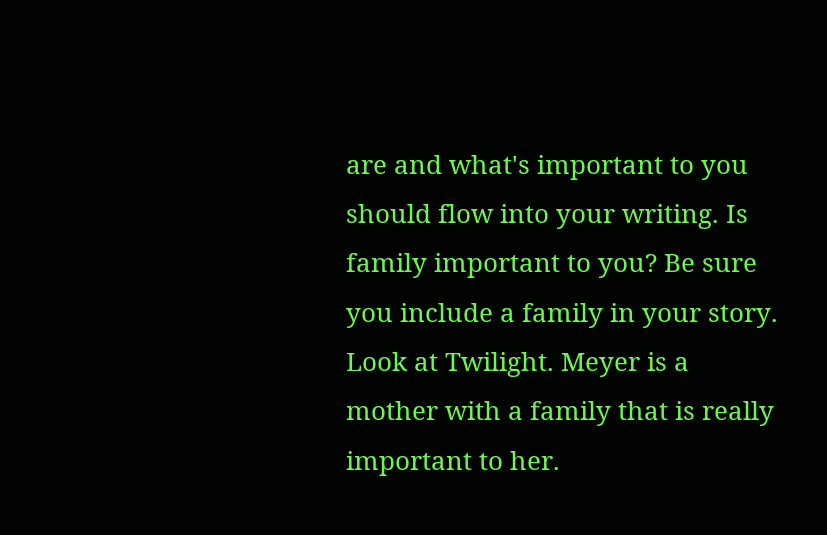are and what's important to you should flow into your writing. Is family important to you? Be sure you include a family in your story. Look at Twilight. Meyer is a mother with a family that is really important to her.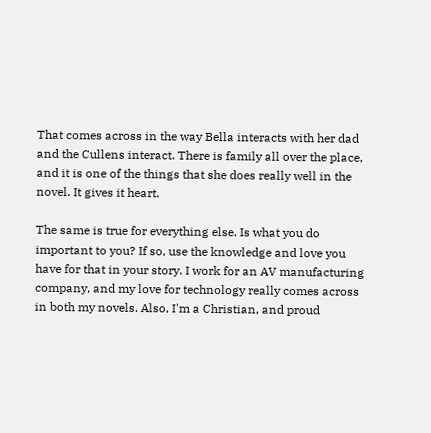That comes across in the way Bella interacts with her dad and the Cullens interact. There is family all over the place, and it is one of the things that she does really well in the novel. It gives it heart.

The same is true for everything else. Is what you do important to you? If so, use the knowledge and love you have for that in your story. I work for an AV manufacturing company, and my love for technology really comes across in both my novels. Also, I'm a Christian, and proud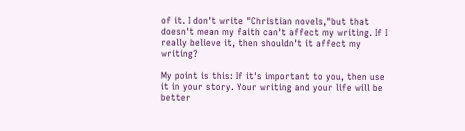of it. I don't write "Christian novels,"but that doesn't mean my faith can't affect my writing. If I really believe it, then shouldn't it affect my writing?

My point is this: If it's important to you, then use it in your story. Your writing and your life will be better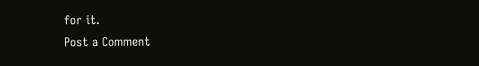for it.
Post a Comment